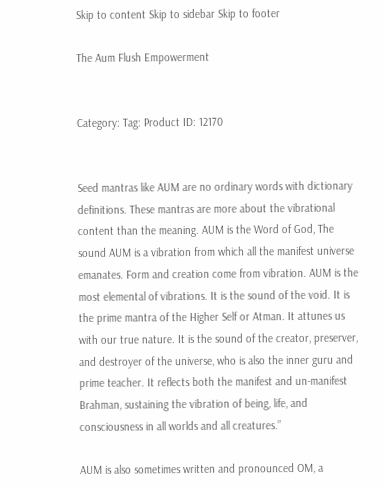Skip to content Skip to sidebar Skip to footer

The Aum Flush Empowerment


Category: Tag: Product ID: 12170


Seed mantras like AUM are no ordinary words with dictionary definitions. These mantras are more about the vibrational content than the meaning. AUM is the Word of God, The sound AUM is a vibration from which all the manifest universe emanates. Form and creation come from vibration. AUM is the most elemental of vibrations. It is the sound of the void. It is the prime mantra of the Higher Self or Atman. It attunes us with our true nature. It is the sound of the creator, preserver, and destroyer of the universe, who is also the inner guru and prime teacher. It reflects both the manifest and un-manifest Brahman, sustaining the vibration of being, life, and consciousness in all worlds and all creatures.”

AUM is also sometimes written and pronounced OM, a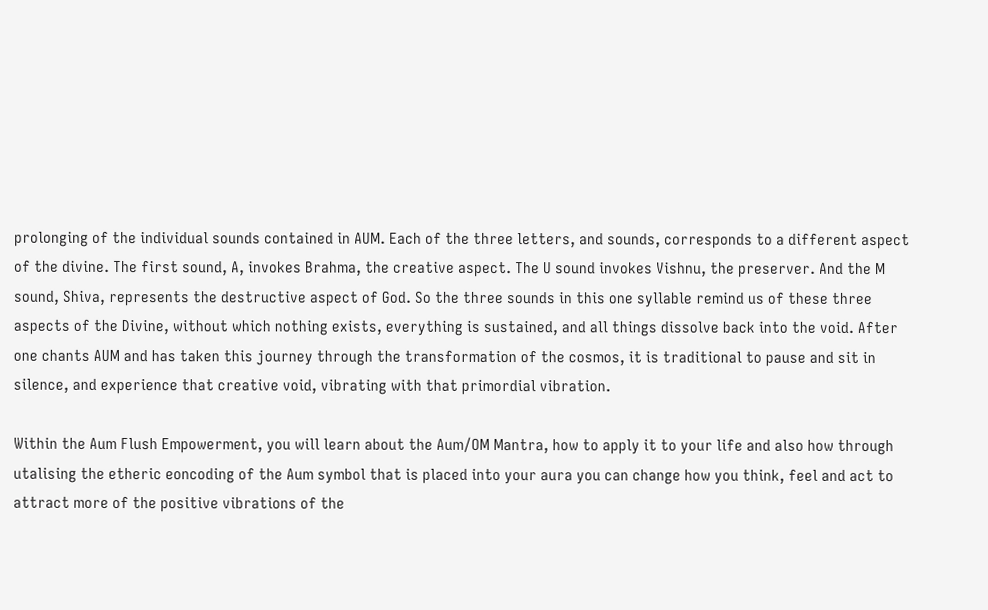prolonging of the individual sounds contained in AUM. Each of the three letters, and sounds, corresponds to a different aspect of the divine. The first sound, A, invokes Brahma, the creative aspect. The U sound invokes Vishnu, the preserver. And the M sound, Shiva, represents the destructive aspect of God. So the three sounds in this one syllable remind us of these three aspects of the Divine, without which nothing exists, everything is sustained, and all things dissolve back into the void. After one chants AUM and has taken this journey through the transformation of the cosmos, it is traditional to pause and sit in silence, and experience that creative void, vibrating with that primordial vibration.

Within the Aum Flush Empowerment, you will learn about the Aum/OM Mantra, how to apply it to your life and also how through utalising the etheric eoncoding of the Aum symbol that is placed into your aura you can change how you think, feel and act to attract more of the positive vibrations of the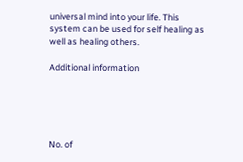universal mind into your life. This system can be used for self healing as well as healing others.

Additional information





No. of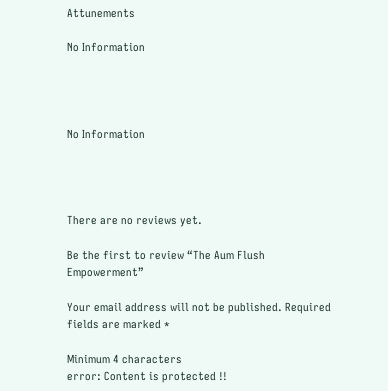Attunements

No Information




No Information




There are no reviews yet.

Be the first to review “The Aum Flush Empowerment”

Your email address will not be published. Required fields are marked *

Minimum 4 characters
error: Content is protected !!